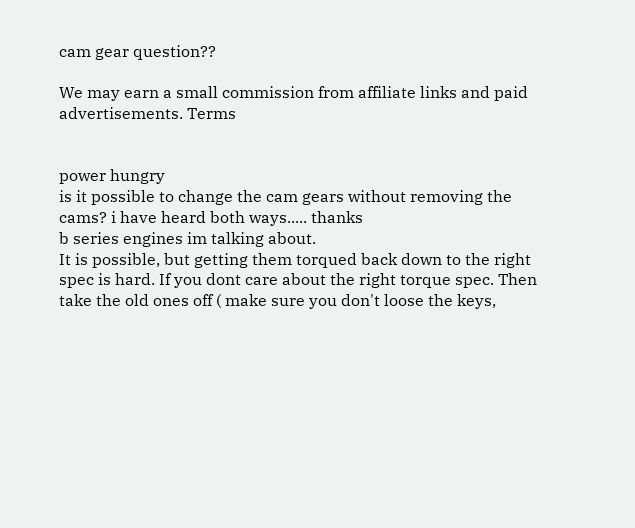cam gear question??

We may earn a small commission from affiliate links and paid advertisements. Terms


power hungry
is it possible to change the cam gears without removing the cams? i have heard both ways..... thanks
b series engines im talking about.
It is possible, but getting them torqued back down to the right spec is hard. If you dont care about the right torque spec. Then take the old ones off ( make sure you don't loose the keys,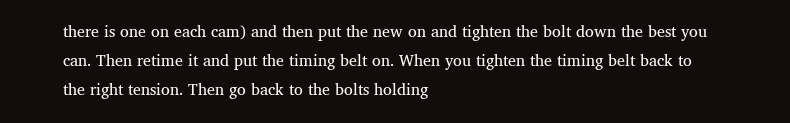there is one on each cam) and then put the new on and tighten the bolt down the best you can. Then retime it and put the timing belt on. When you tighten the timing belt back to the right tension. Then go back to the bolts holding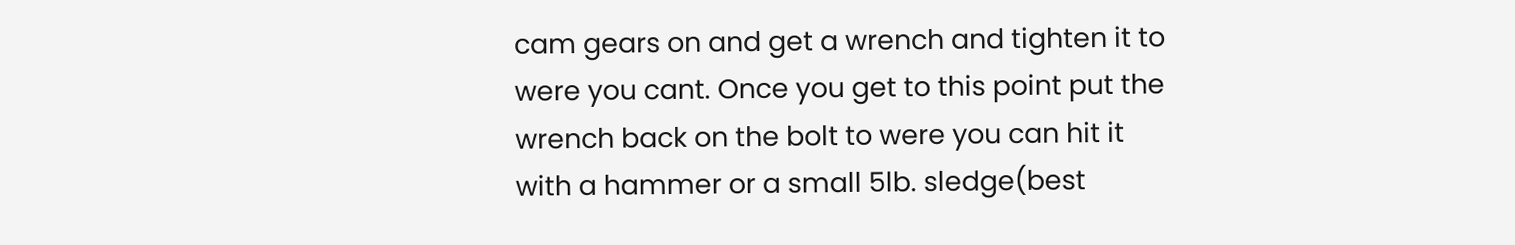cam gears on and get a wrench and tighten it to were you cant. Once you get to this point put the wrench back on the bolt to were you can hit it with a hammer or a small 5lb. sledge(best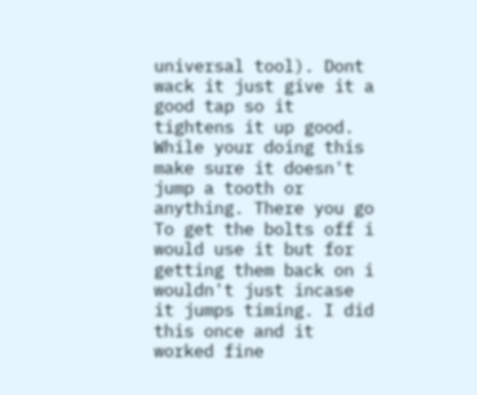universal tool). Dont wack it just give it a good tap so it tightens it up good. While your doing this make sure it doesn't jump a tooth or anything. There you go
To get the bolts off i would use it but for getting them back on i wouldn't just incase it jumps timing. I did this once and it worked fine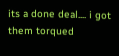its a done deal.... i got them torqued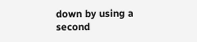down by using a second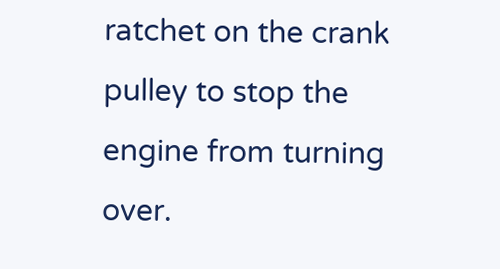ratchet on the crank pulley to stop the engine from turning over.